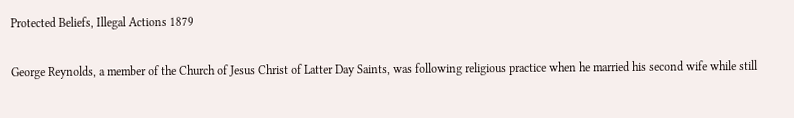Protected Beliefs, Illegal Actions 1879

George Reynolds, a member of the Church of Jesus Christ of Latter Day Saints, was following religious practice when he married his second wife while still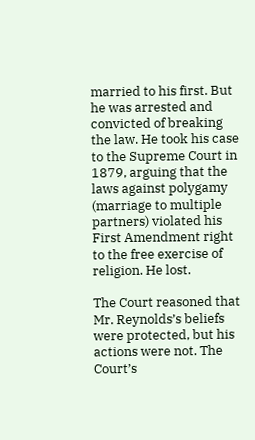married to his first. But he was arrested and convicted of breaking the law. He took his case to the Supreme Court in 1879, arguing that the laws against polygamy (marriage to multiple partners) violated his First Amendment right to the free exercise of religion. He lost.

The Court reasoned that Mr. Reynolds’s beliefs were protected, but his actions were not. The Court’s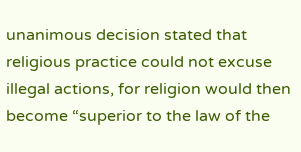unanimous decision stated that religious practice could not excuse illegal actions, for religion would then become “superior to the law of the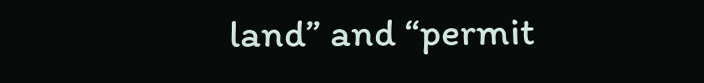land” and “permit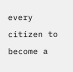every citizen to become a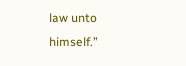law unto himself.”